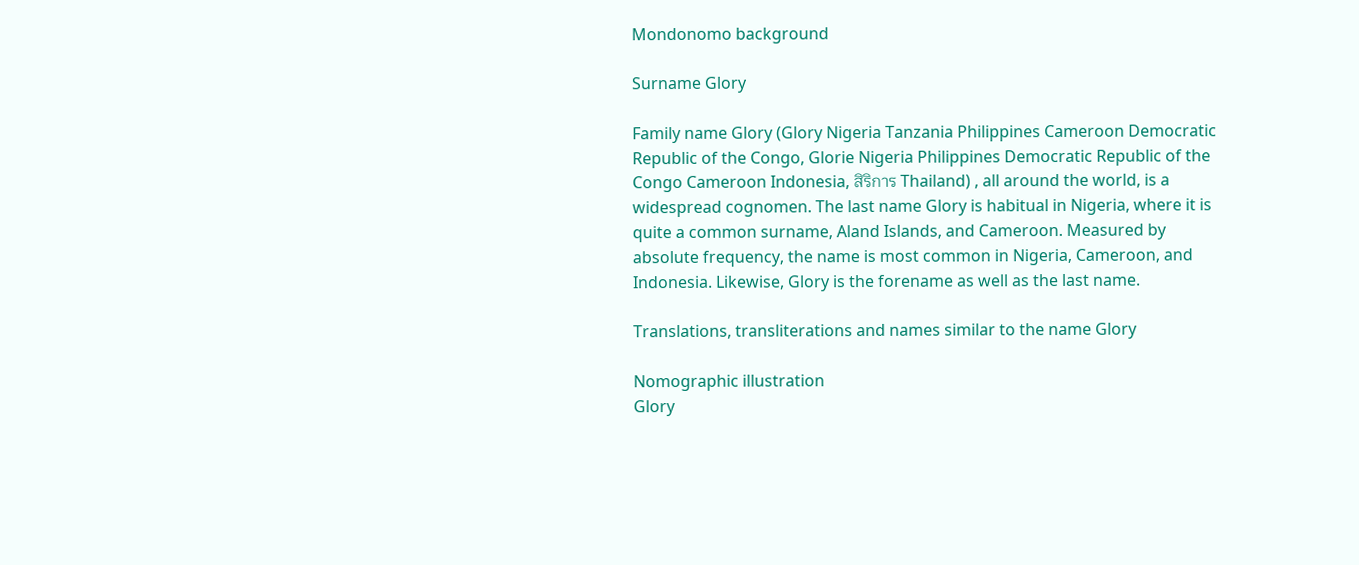Mondonomo background

Surname Glory

Family name Glory (Glory Nigeria Tanzania Philippines Cameroon Democratic Republic of the Congo, Glorie Nigeria Philippines Democratic Republic of the Congo Cameroon Indonesia, สิริการ Thailand) , all around the world, is a widespread cognomen. The last name Glory is habitual in Nigeria, where it is quite a common surname, Aland Islands, and Cameroon. Measured by absolute frequency, the name is most common in Nigeria, Cameroon, and Indonesia. Likewise, Glory is the forename as well as the last name.

Translations, transliterations and names similar to the name Glory

Nomographic illustration
Glory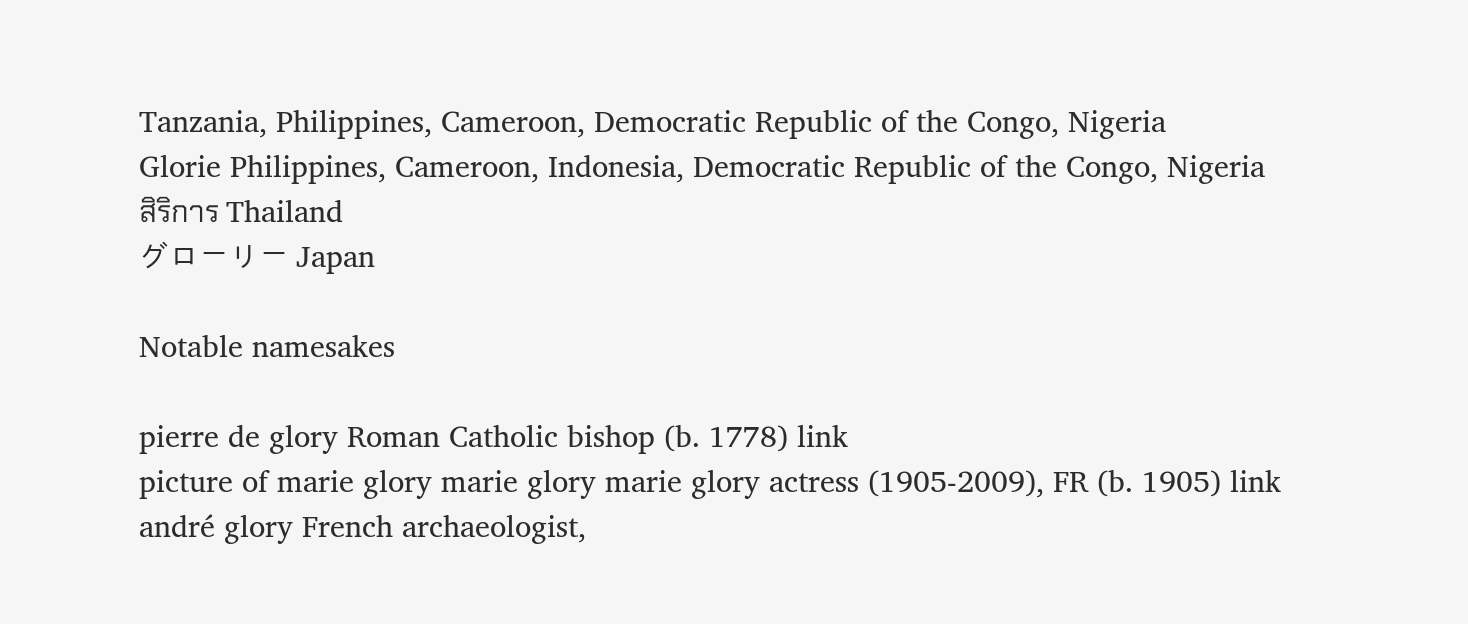Tanzania, Philippines, Cameroon, Democratic Republic of the Congo, Nigeria
Glorie Philippines, Cameroon, Indonesia, Democratic Republic of the Congo, Nigeria
สิริการ Thailand
グローリー Japan

Notable namesakes

pierre de glory Roman Catholic bishop (b. 1778) link
picture of marie glory marie glory marie glory actress (1905-2009), FR (b. 1905) link
andré glory French archaeologist,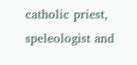catholic priest, speleologist and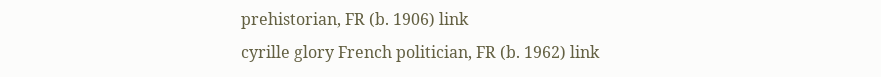prehistorian, FR (b. 1906) link
cyrille glory French politician, FR (b. 1962) link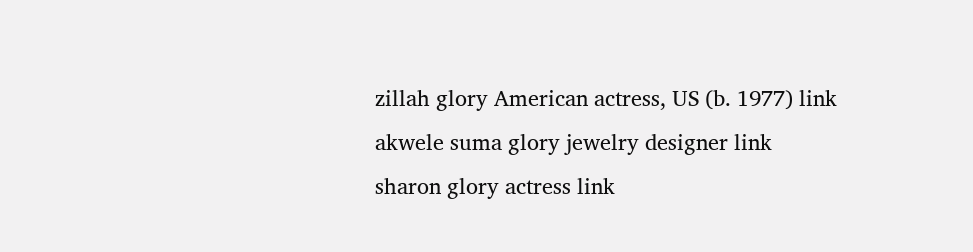zillah glory American actress, US (b. 1977) link
akwele suma glory jewelry designer link
sharon glory actress link